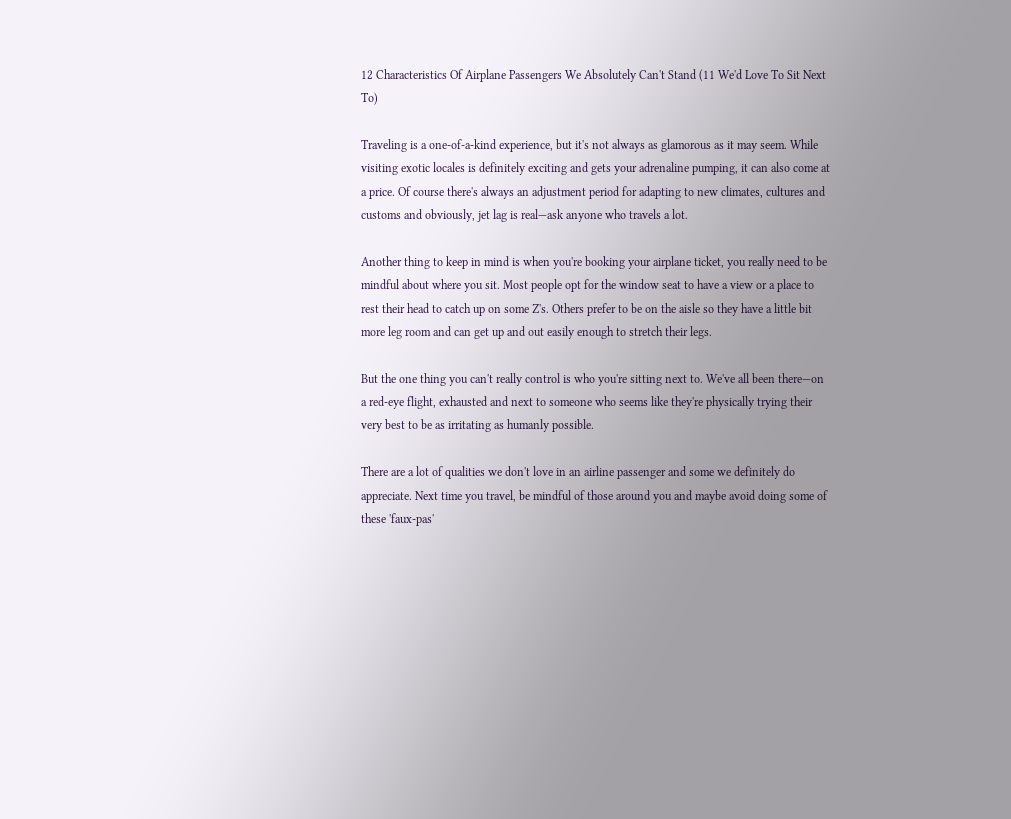12 Characteristics Of Airplane Passengers We Absolutely Can't Stand (11 We'd Love To Sit Next To)

Traveling is a one-of-a-kind experience, but it's not always as glamorous as it may seem. While visiting exotic locales is definitely exciting and gets your adrenaline pumping, it can also come at a price. Of course there's always an adjustment period for adapting to new climates, cultures and customs and obviously, jet lag is real—ask anyone who travels a lot.

Another thing to keep in mind is when you're booking your airplane ticket, you really need to be mindful about where you sit. Most people opt for the window seat to have a view or a place to rest their head to catch up on some Z's. Others prefer to be on the aisle so they have a little bit more leg room and can get up and out easily enough to stretch their legs.

But the one thing you can't really control is who you're sitting next to. We've all been there—on a red-eye flight, exhausted and next to someone who seems like they're physically trying their very best to be as irritating as humanly possible.

There are a lot of qualities we don't love in an airline passenger and some we definitely do appreciate. Next time you travel, be mindful of those around you and maybe avoid doing some of these 'faux-pas'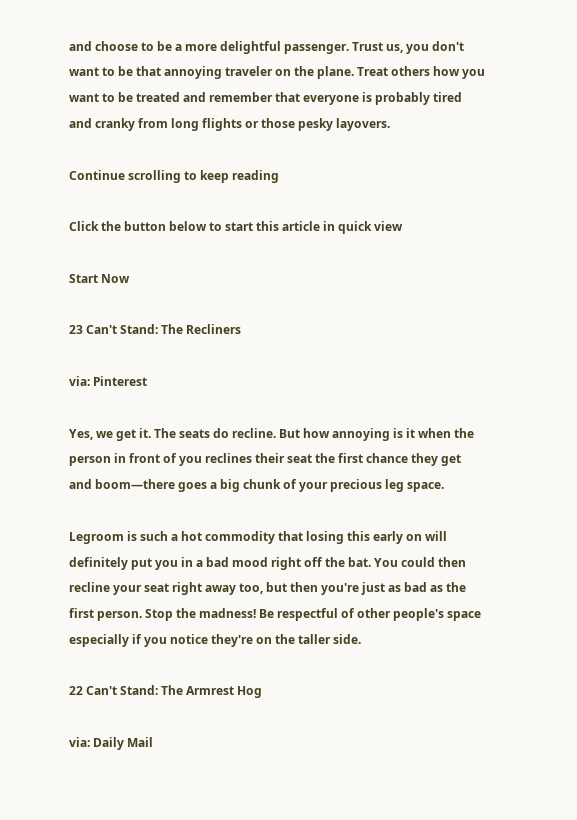and choose to be a more delightful passenger. Trust us, you don't want to be that annoying traveler on the plane. Treat others how you want to be treated and remember that everyone is probably tired and cranky from long flights or those pesky layovers.

Continue scrolling to keep reading

Click the button below to start this article in quick view

Start Now

23 Can't Stand: The Recliners

via: Pinterest

Yes, we get it. The seats do recline. But how annoying is it when the person in front of you reclines their seat the first chance they get and boom—there goes a big chunk of your precious leg space.

Legroom is such a hot commodity that losing this early on will definitely put you in a bad mood right off the bat. You could then recline your seat right away too, but then you're just as bad as the first person. Stop the madness! Be respectful of other people's space especially if you notice they're on the taller side.

22 Can't Stand: The Armrest Hog

via: Daily Mail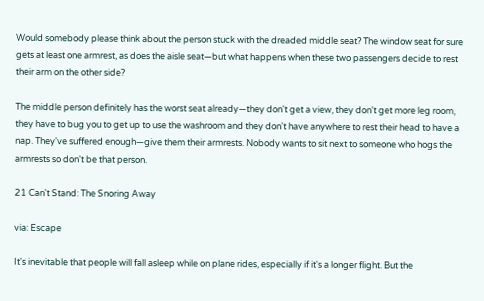Would somebody please think about the person stuck with the dreaded middle seat? The window seat for sure gets at least one armrest, as does the aisle seat—but what happens when these two passengers decide to rest their arm on the other side?

The middle person definitely has the worst seat already—they don't get a view, they don't get more leg room, they have to bug you to get up to use the washroom and they don't have anywhere to rest their head to have a nap. They've suffered enough—give them their armrests. Nobody wants to sit next to someone who hogs the armrests so don't be that person.

21 Can't Stand: The Snoring Away

via: Escape

It's inevitable that people will fall asleep while on plane rides, especially if it's a longer flight. But the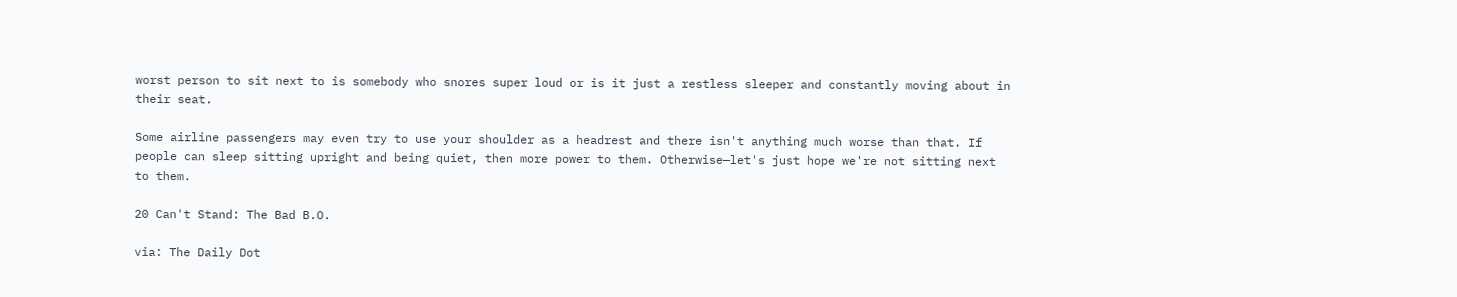worst person to sit next to is somebody who snores super loud or is it just a restless sleeper and constantly moving about in their seat.

Some airline passengers may even try to use your shoulder as a headrest and there isn't anything much worse than that. If people can sleep sitting upright and being quiet, then more power to them. Otherwise—let's just hope we're not sitting next to them.

20 Can't Stand: The Bad B.O.

via: The Daily Dot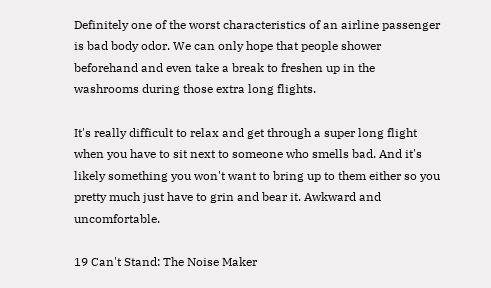Definitely one of the worst characteristics of an airline passenger is bad body odor. We can only hope that people shower beforehand and even take a break to freshen up in the washrooms during those extra long flights.

It's really difficult to relax and get through a super long flight when you have to sit next to someone who smells bad. And it's likely something you won't want to bring up to them either so you pretty much just have to grin and bear it. Awkward and uncomfortable.

19 Can't Stand: The Noise Maker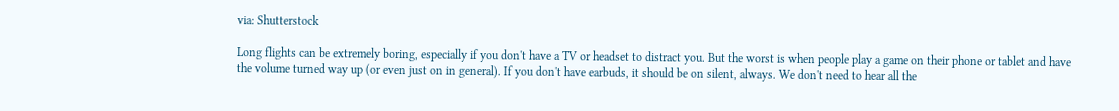via: Shutterstock

Long flights can be extremely boring, especially if you don't have a TV or headset to distract you. But the worst is when people play a game on their phone or tablet and have the volume turned way up (or even just on in general). If you don't have earbuds, it should be on silent, always. We don't need to hear all the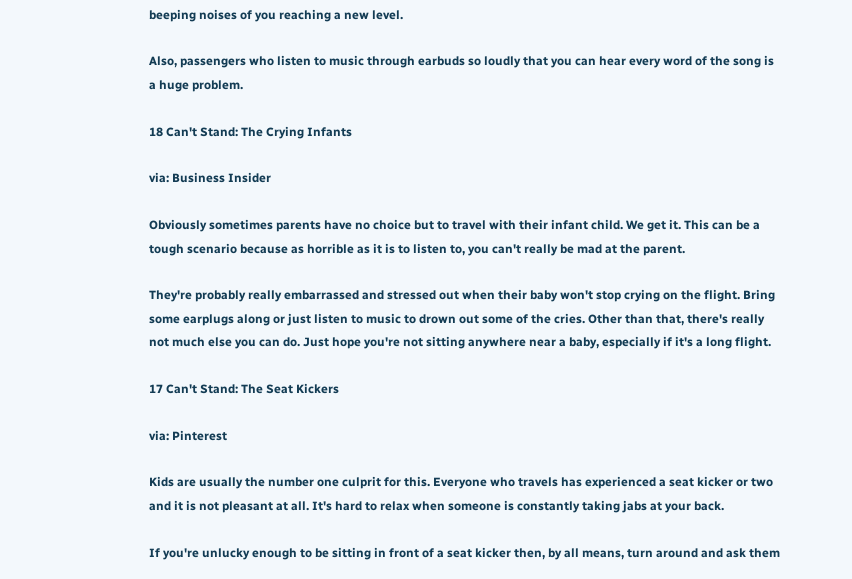beeping noises of you reaching a new level.

Also, passengers who listen to music through earbuds so loudly that you can hear every word of the song is a huge problem.

18 Can't Stand: The Crying Infants

via: Business Insider

Obviously sometimes parents have no choice but to travel with their infant child. We get it. This can be a tough scenario because as horrible as it is to listen to, you can't really be mad at the parent.

They're probably really embarrassed and stressed out when their baby won't stop crying on the flight. Bring some earplugs along or just listen to music to drown out some of the cries. Other than that, there's really not much else you can do. Just hope you're not sitting anywhere near a baby, especially if it's a long flight.

17 Can't Stand: The Seat Kickers

via: Pinterest

Kids are usually the number one culprit for this. Everyone who travels has experienced a seat kicker or two and it is not pleasant at all. It's hard to relax when someone is constantly taking jabs at your back.

If you're unlucky enough to be sitting in front of a seat kicker then, by all means, turn around and ask them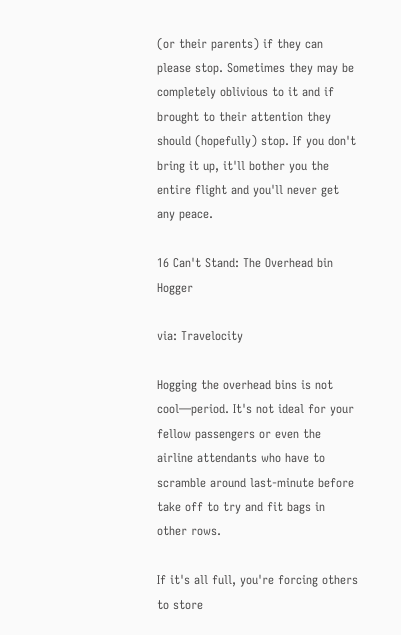(or their parents) if they can please stop. Sometimes they may be completely oblivious to it and if brought to their attention they should (hopefully) stop. If you don't bring it up, it'll bother you the entire flight and you'll never get any peace.

16 Can't Stand: The Overhead bin Hogger

via: Travelocity

Hogging the overhead bins is not cool—period. It's not ideal for your fellow passengers or even the airline attendants who have to scramble around last-minute before take off to try and fit bags in other rows.

If it's all full, you're forcing others to store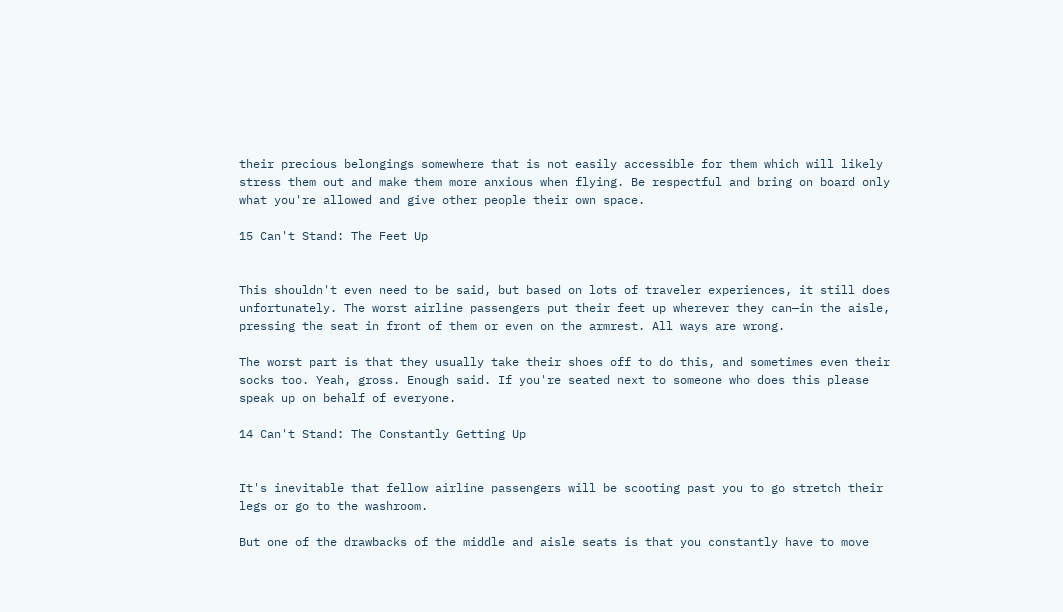their precious belongings somewhere that is not easily accessible for them which will likely stress them out and make them more anxious when flying. Be respectful and bring on board only what you're allowed and give other people their own space.

15 Can't Stand: The Feet Up


This shouldn't even need to be said, but based on lots of traveler experiences, it still does unfortunately. The worst airline passengers put their feet up wherever they can—in the aisle, pressing the seat in front of them or even on the armrest. All ways are wrong.

The worst part is that they usually take their shoes off to do this, and sometimes even their socks too. Yeah, gross. Enough said. If you're seated next to someone who does this please speak up on behalf of everyone.

14 Can't Stand: The Constantly Getting Up


It's inevitable that fellow airline passengers will be scooting past you to go stretch their legs or go to the washroom.

But one of the drawbacks of the middle and aisle seats is that you constantly have to move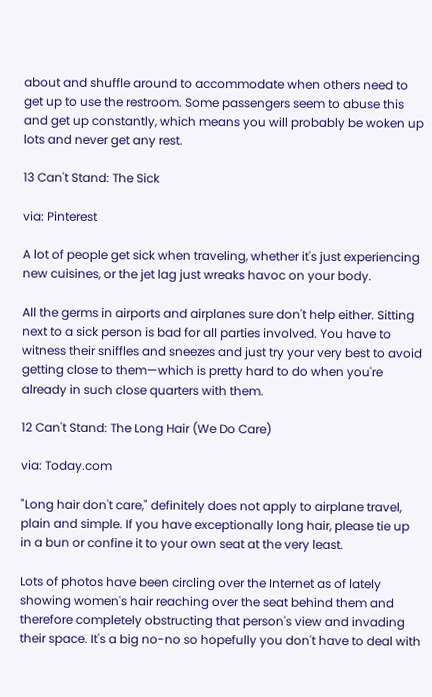about and shuffle around to accommodate when others need to get up to use the restroom. Some passengers seem to abuse this and get up constantly, which means you will probably be woken up lots and never get any rest.

13 Can't Stand: The Sick

via: Pinterest

A lot of people get sick when traveling, whether it's just experiencing new cuisines, or the jet lag just wreaks havoc on your body.

All the germs in airports and airplanes sure don't help either. Sitting next to a sick person is bad for all parties involved. You have to witness their sniffles and sneezes and just try your very best to avoid getting close to them—which is pretty hard to do when you're already in such close quarters with them.

12 Can't Stand: The Long Hair (We Do Care)

via: Today.com

"Long hair don't care," definitely does not apply to airplane travel, plain and simple. If you have exceptionally long hair, please tie up in a bun or confine it to your own seat at the very least.

Lots of photos have been circling over the Internet as of lately showing women's hair reaching over the seat behind them and therefore completely obstructing that person's view and invading their space. It's a big no-no so hopefully you don't have to deal with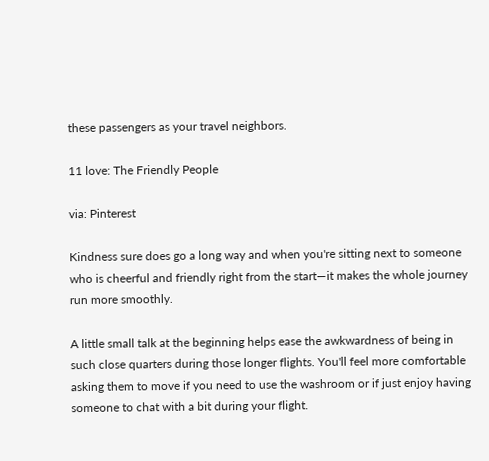these passengers as your travel neighbors.

11 love: The Friendly People

via: Pinterest

Kindness sure does go a long way and when you're sitting next to someone who is cheerful and friendly right from the start—it makes the whole journey run more smoothly.

A little small talk at the beginning helps ease the awkwardness of being in such close quarters during those longer flights. You'll feel more comfortable asking them to move if you need to use the washroom or if just enjoy having someone to chat with a bit during your flight.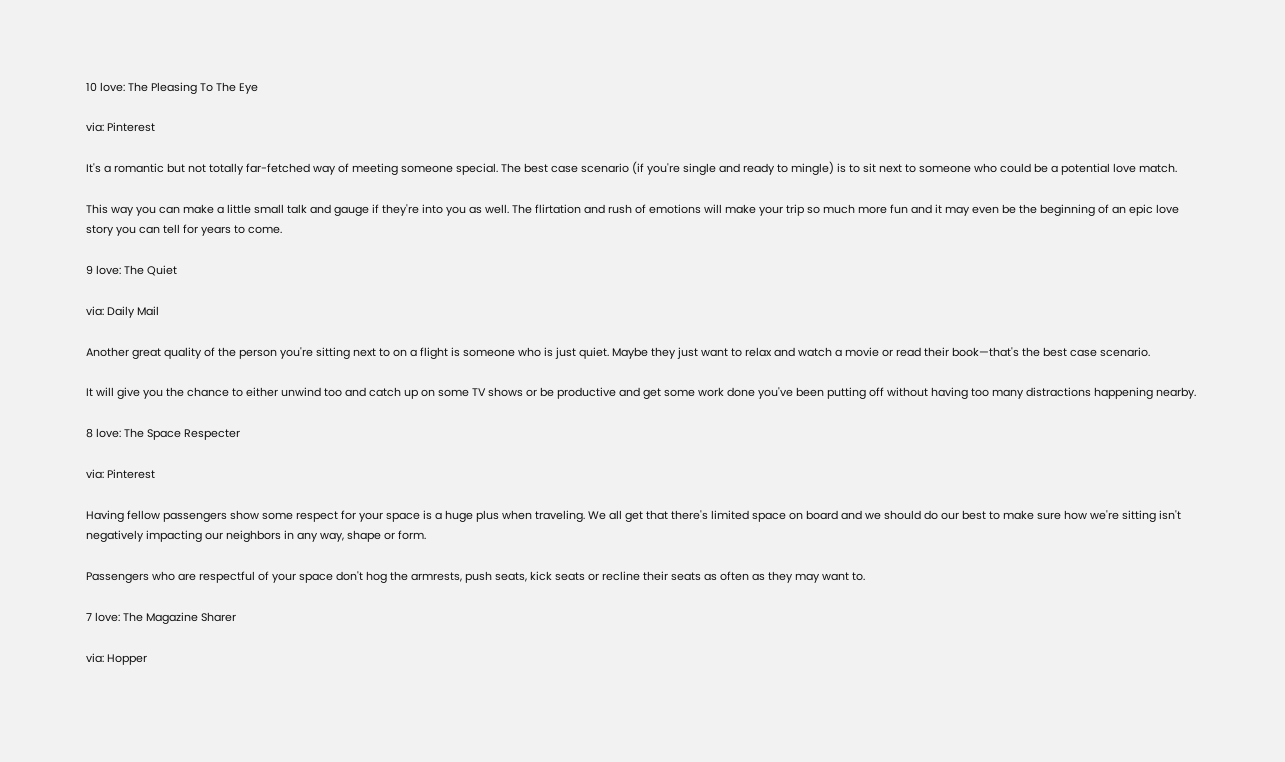10 love: The Pleasing To The Eye

via: Pinterest

It's a romantic but not totally far-fetched way of meeting someone special. The best case scenario (if you're single and ready to mingle) is to sit next to someone who could be a potential love match.

This way you can make a little small talk and gauge if they're into you as well. The flirtation and rush of emotions will make your trip so much more fun and it may even be the beginning of an epic love story you can tell for years to come.

9 love: The Quiet

via: Daily Mail

Another great quality of the person you're sitting next to on a flight is someone who is just quiet. Maybe they just want to relax and watch a movie or read their book—that's the best case scenario.

It will give you the chance to either unwind too and catch up on some TV shows or be productive and get some work done you've been putting off without having too many distractions happening nearby.

8 love: The Space Respecter

via: Pinterest

Having fellow passengers show some respect for your space is a huge plus when traveling. We all get that there's limited space on board and we should do our best to make sure how we're sitting isn't negatively impacting our neighbors in any way, shape or form.

Passengers who are respectful of your space don't hog the armrests, push seats, kick seats or recline their seats as often as they may want to.

7 love: The Magazine Sharer

via: Hopper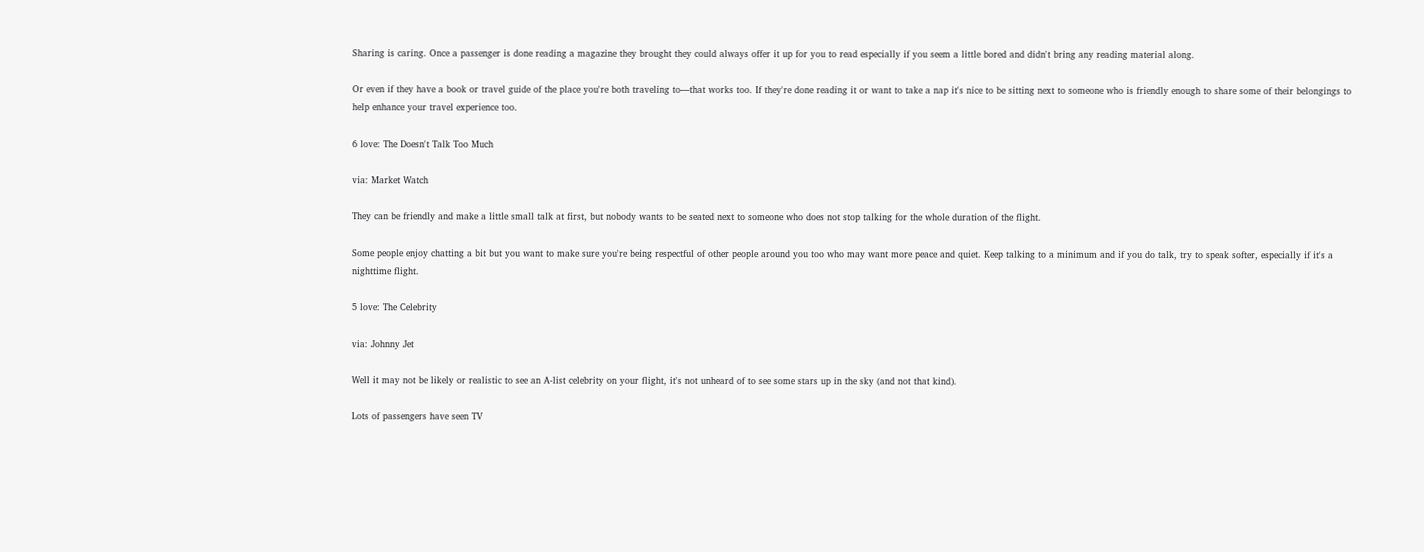Sharing is caring. Once a passenger is done reading a magazine they brought they could always offer it up for you to read especially if you seem a little bored and didn't bring any reading material along.

Or even if they have a book or travel guide of the place you're both traveling to—that works too. If they're done reading it or want to take a nap it's nice to be sitting next to someone who is friendly enough to share some of their belongings to help enhance your travel experience too.

6 love: The Doesn't Talk Too Much

via: Market Watch

They can be friendly and make a little small talk at first, but nobody wants to be seated next to someone who does not stop talking for the whole duration of the flight.

Some people enjoy chatting a bit but you want to make sure you're being respectful of other people around you too who may want more peace and quiet. Keep talking to a minimum and if you do talk, try to speak softer, especially if it's a nighttime flight.

5 love: The Celebrity

via: Johnny Jet

Well it may not be likely or realistic to see an A-list celebrity on your flight, it's not unheard of to see some stars up in the sky (and not that kind).

Lots of passengers have seen TV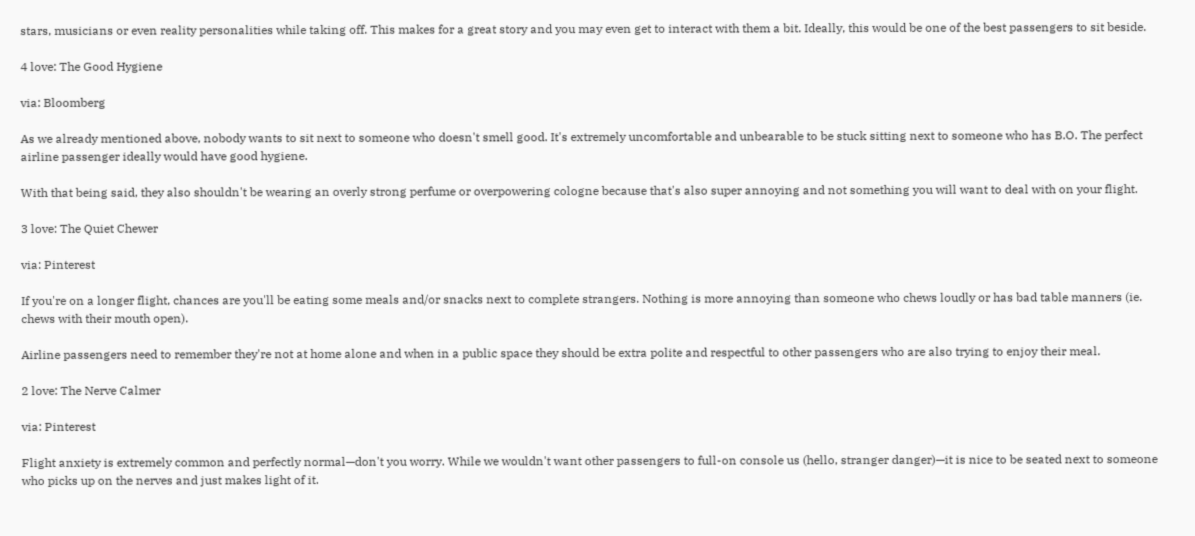stars, musicians or even reality personalities while taking off. This makes for a great story and you may even get to interact with them a bit. Ideally, this would be one of the best passengers to sit beside.

4 love: The Good Hygiene

via: Bloomberg

As we already mentioned above, nobody wants to sit next to someone who doesn't smell good. It's extremely uncomfortable and unbearable to be stuck sitting next to someone who has B.O. The perfect airline passenger ideally would have good hygiene.

With that being said, they also shouldn't be wearing an overly strong perfume or overpowering cologne because that's also super annoying and not something you will want to deal with on your flight.

3 love: The Quiet Chewer

via: Pinterest

If you're on a longer flight, chances are you'll be eating some meals and/or snacks next to complete strangers. Nothing is more annoying than someone who chews loudly or has bad table manners (ie. chews with their mouth open).

Airline passengers need to remember they're not at home alone and when in a public space they should be extra polite and respectful to other passengers who are also trying to enjoy their meal.

2 love: The Nerve Calmer

via: Pinterest

Flight anxiety is extremely common and perfectly normal—don't you worry. While we wouldn't want other passengers to full-on console us (hello, stranger danger)—it is nice to be seated next to someone who picks up on the nerves and just makes light of it.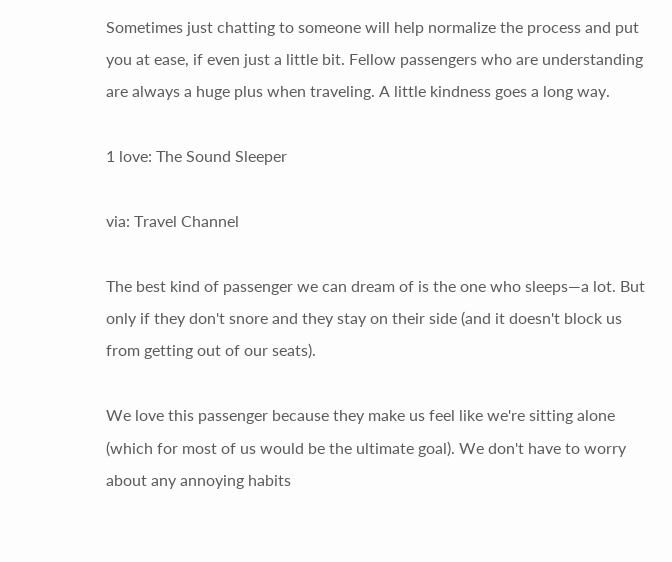Sometimes just chatting to someone will help normalize the process and put you at ease, if even just a little bit. Fellow passengers who are understanding are always a huge plus when traveling. A little kindness goes a long way.

1 love: The Sound Sleeper

via: Travel Channel

The best kind of passenger we can dream of is the one who sleeps—a lot. But only if they don't snore and they stay on their side (and it doesn't block us from getting out of our seats).

We love this passenger because they make us feel like we're sitting alone (which for most of us would be the ultimate goal). We don't have to worry about any annoying habits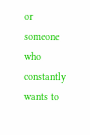or someone who constantly wants to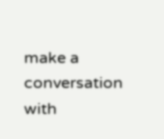make a conversation with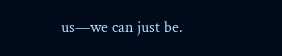us—we can just be.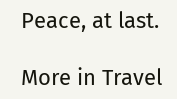Peace, at last.

More in Travel